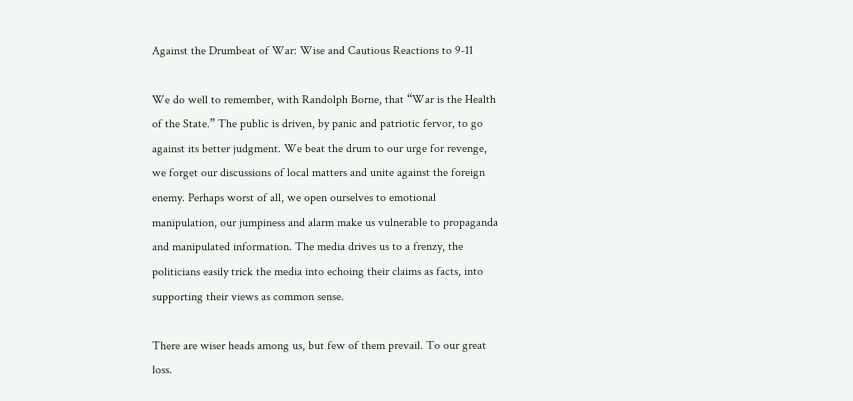Against the Drumbeat of War: Wise and Cautious Reactions to 9-11

We do well to remember, with Randolph Borne, that “War is the Health of the State.” The public is driven, by panic and patriotic fervor, to go against its better judgment. We beat the drum to our urge for revenge, we forget our discussions of local matters and unite against the foreign enemy. Perhaps worst of all, we open ourselves to emotional manipulation, our jumpiness and alarm make us vulnerable to propaganda and manipulated information. The media drives us to a frenzy, the politicians easily trick the media into echoing their claims as facts, into supporting their views as common sense.

There are wiser heads among us, but few of them prevail. To our great loss.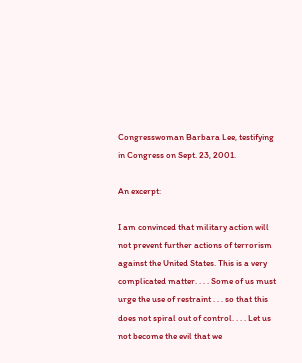Congresswoman Barbara Lee, testifying in Congress on Sept. 23, 2001.

An excerpt:

I am convinced that military action will not prevent further actions of terrorism against the United States. This is a very complicated matter. . . . Some of us must urge the use of restraint . . . so that this does not spiral out of control. . . . Let us not become the evil that we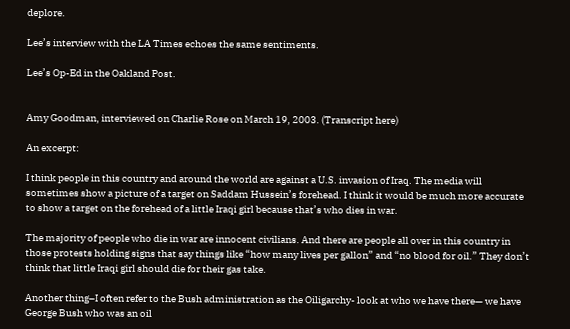deplore.

Lee’s interview with the LA Times echoes the same sentiments.

Lee’s Op-Ed in the Oakland Post.


Amy Goodman, interviewed on Charlie Rose on March 19, 2003. (Transcript here)

An excerpt:

I think people in this country and around the world are against a U.S. invasion of Iraq. The media will sometimes show a picture of a target on Saddam Hussein’s forehead. I think it would be much more accurate to show a target on the forehead of a little Iraqi girl because that’s who dies in war.

The majority of people who die in war are innocent civilians. And there are people all over in this country in those protests holding signs that say things like “how many lives per gallon” and “no blood for oil.” They don’t think that little Iraqi girl should die for their gas take.

Another thing–I often refer to the Bush administration as the Oiligarchy- look at who we have there— we have George Bush who was an oil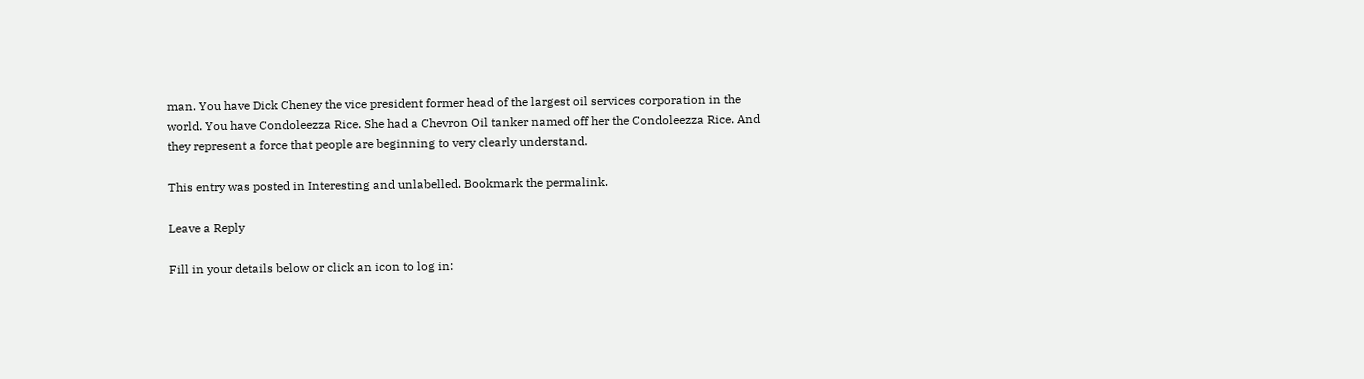man. You have Dick Cheney the vice president former head of the largest oil services corporation in the world. You have Condoleezza Rice. She had a Chevron Oil tanker named off her the Condoleezza Rice. And they represent a force that people are beginning to very clearly understand.

This entry was posted in Interesting and unlabelled. Bookmark the permalink.

Leave a Reply

Fill in your details below or click an icon to log in: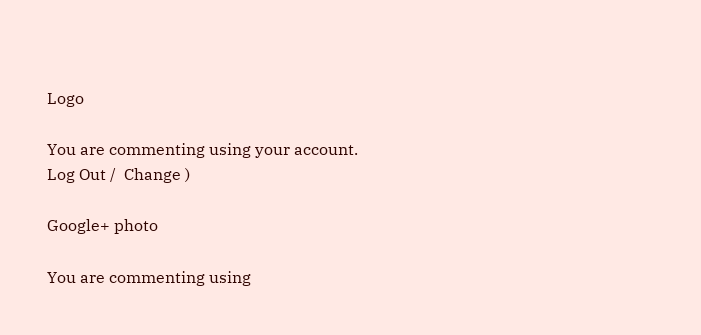Logo

You are commenting using your account. Log Out /  Change )

Google+ photo

You are commenting using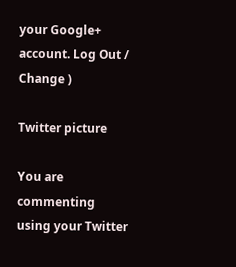your Google+ account. Log Out /  Change )

Twitter picture

You are commenting using your Twitter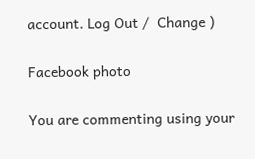account. Log Out /  Change )

Facebook photo

You are commenting using your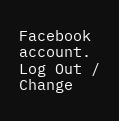Facebook account. Log Out /  Change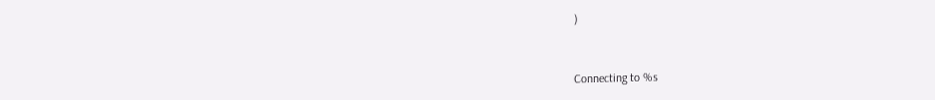)


Connecting to %s